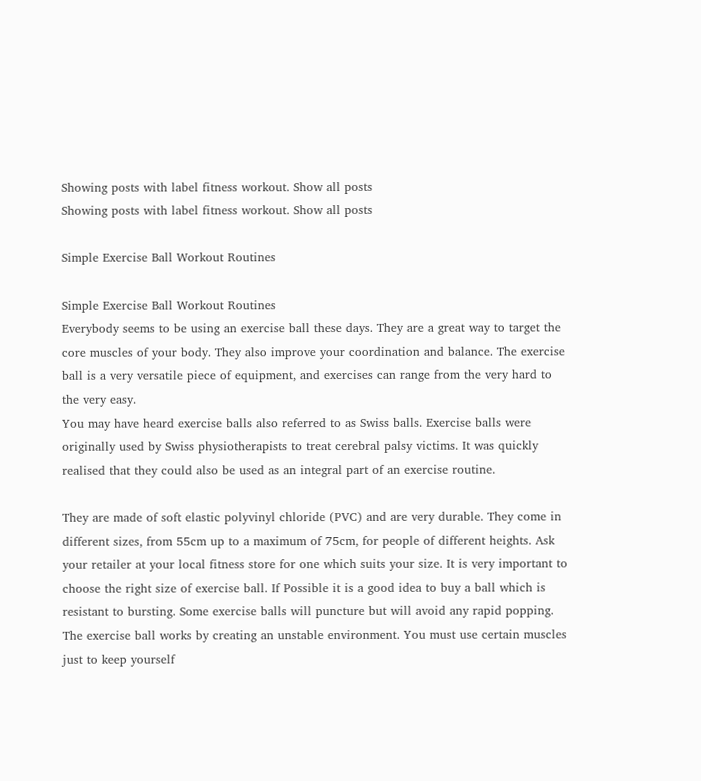Showing posts with label fitness workout. Show all posts
Showing posts with label fitness workout. Show all posts

Simple Exercise Ball Workout Routines

Simple Exercise Ball Workout Routines
Everybody seems to be using an exercise ball these days. They are a great way to target the core muscles of your body. They also improve your coordination and balance. The exercise ball is a very versatile piece of equipment, and exercises can range from the very hard to the very easy.
You may have heard exercise balls also referred to as Swiss balls. Exercise balls were originally used by Swiss physiotherapists to treat cerebral palsy victims. It was quickly realised that they could also be used as an integral part of an exercise routine.

They are made of soft elastic polyvinyl chloride (PVC) and are very durable. They come in different sizes, from 55cm up to a maximum of 75cm, for people of different heights. Ask your retailer at your local fitness store for one which suits your size. It is very important to choose the right size of exercise ball. If Possible it is a good idea to buy a ball which is resistant to bursting. Some exercise balls will puncture but will avoid any rapid popping.
The exercise ball works by creating an unstable environment. You must use certain muscles just to keep yourself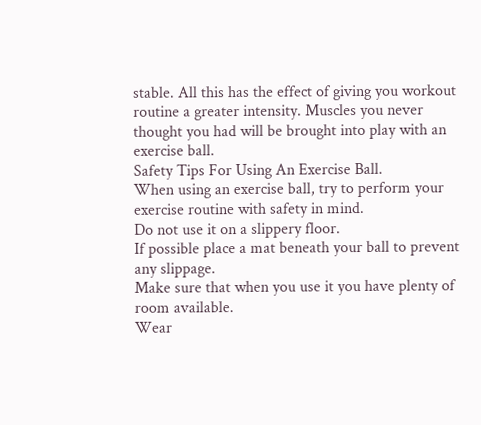stable. All this has the effect of giving you workout routine a greater intensity. Muscles you never thought you had will be brought into play with an exercise ball.
Safety Tips For Using An Exercise Ball.
When using an exercise ball, try to perform your exercise routine with safety in mind.
Do not use it on a slippery floor.
If possible place a mat beneath your ball to prevent any slippage.
Make sure that when you use it you have plenty of room available.
Wear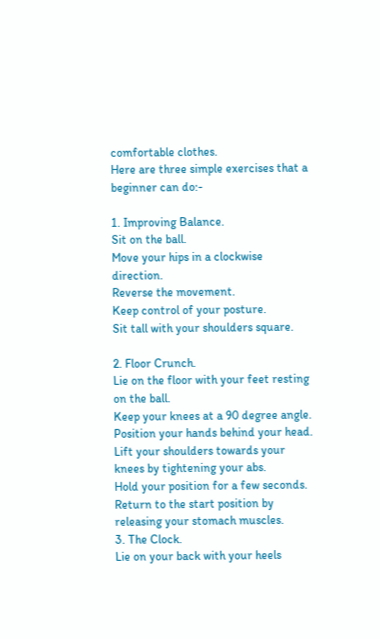comfortable clothes.
Here are three simple exercises that a beginner can do:-

1. Improving Balance.
Sit on the ball.
Move your hips in a clockwise direction.
Reverse the movement.
Keep control of your posture.
Sit tall with your shoulders square.

2. Floor Crunch.
Lie on the floor with your feet resting on the ball.
Keep your knees at a 90 degree angle.
Position your hands behind your head.
Lift your shoulders towards your knees by tightening your abs.
Hold your position for a few seconds.
Return to the start position by releasing your stomach muscles.
3. The Clock.
Lie on your back with your heels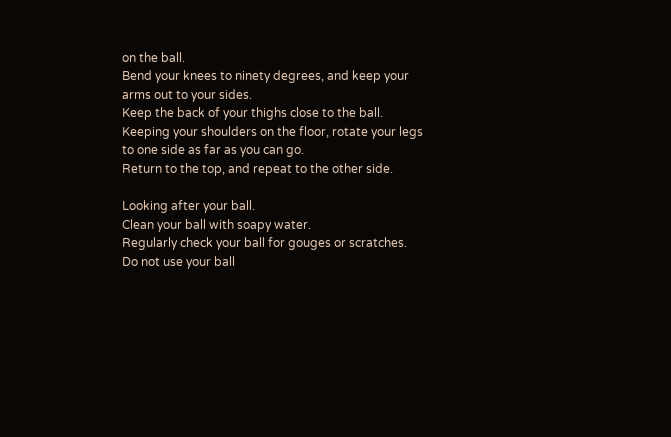on the ball.
Bend your knees to ninety degrees, and keep your arms out to your sides.
Keep the back of your thighs close to the ball.
Keeping your shoulders on the floor, rotate your legs to one side as far as you can go.
Return to the top, and repeat to the other side.

Looking after your ball.
Clean your ball with soapy water.
Regularly check your ball for gouges or scratches.
Do not use your ball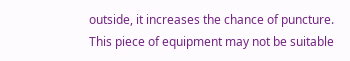outside, it increases the chance of puncture.
This piece of equipment may not be suitable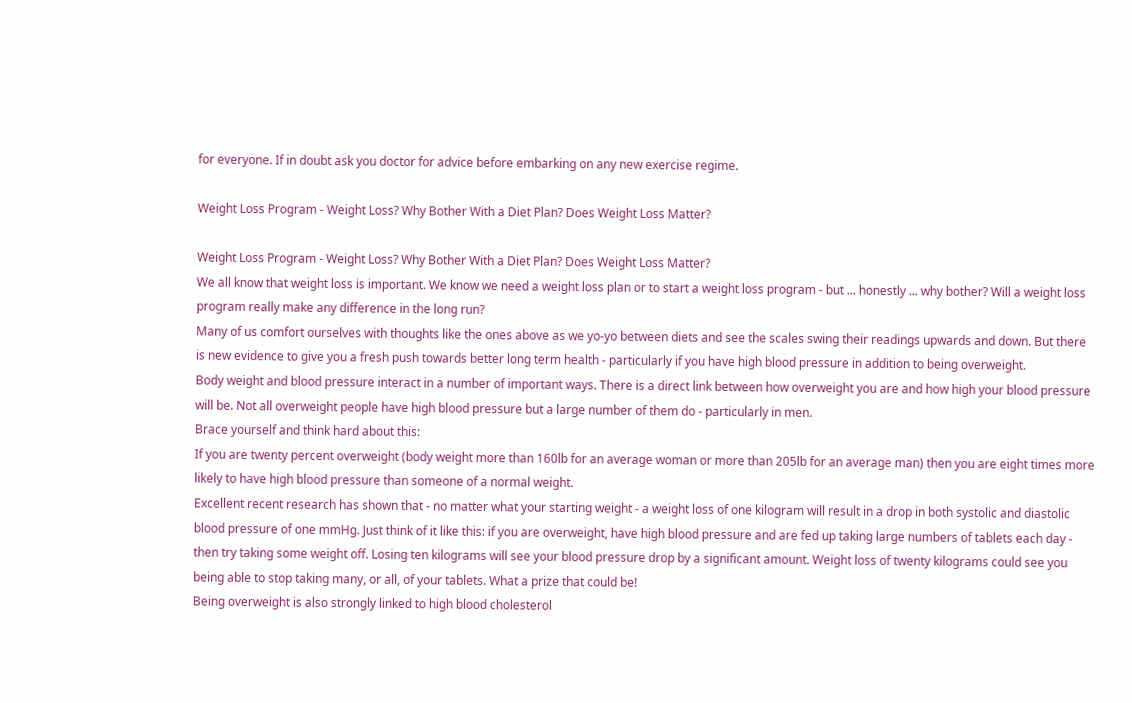for everyone. If in doubt ask you doctor for advice before embarking on any new exercise regime.

Weight Loss Program - Weight Loss? Why Bother With a Diet Plan? Does Weight Loss Matter?

Weight Loss Program - Weight Loss? Why Bother With a Diet Plan? Does Weight Loss Matter?
We all know that weight loss is important. We know we need a weight loss plan or to start a weight loss program - but ... honestly ... why bother? Will a weight loss program really make any difference in the long run?
Many of us comfort ourselves with thoughts like the ones above as we yo-yo between diets and see the scales swing their readings upwards and down. But there is new evidence to give you a fresh push towards better long term health - particularly if you have high blood pressure in addition to being overweight.
Body weight and blood pressure interact in a number of important ways. There is a direct link between how overweight you are and how high your blood pressure will be. Not all overweight people have high blood pressure but a large number of them do - particularly in men.
Brace yourself and think hard about this:
If you are twenty percent overweight (body weight more than 160lb for an average woman or more than 205lb for an average man) then you are eight times more likely to have high blood pressure than someone of a normal weight.
Excellent recent research has shown that - no matter what your starting weight - a weight loss of one kilogram will result in a drop in both systolic and diastolic blood pressure of one mmHg. Just think of it like this: if you are overweight, have high blood pressure and are fed up taking large numbers of tablets each day - then try taking some weight off. Losing ten kilograms will see your blood pressure drop by a significant amount. Weight loss of twenty kilograms could see you being able to stop taking many, or all, of your tablets. What a prize that could be!
Being overweight is also strongly linked to high blood cholesterol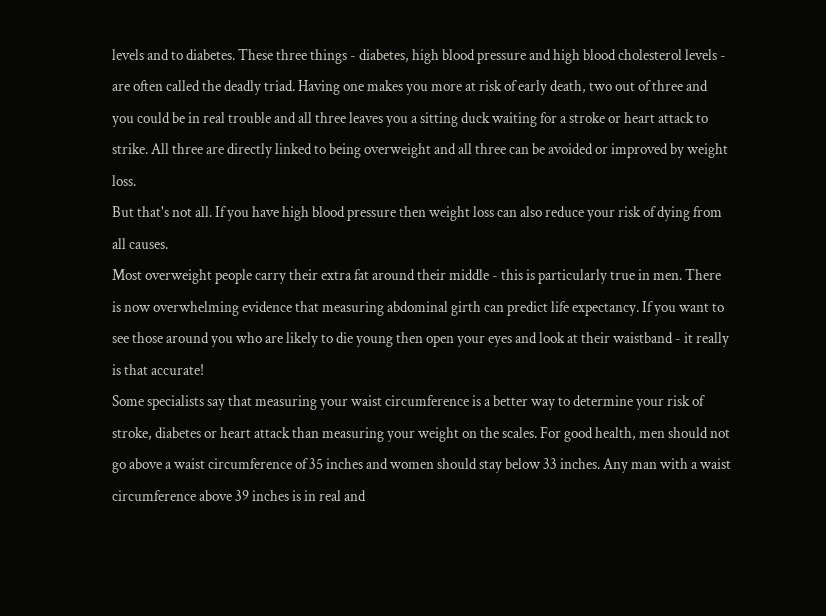levels and to diabetes. These three things - diabetes, high blood pressure and high blood cholesterol levels - are often called the deadly triad. Having one makes you more at risk of early death, two out of three and you could be in real trouble and all three leaves you a sitting duck waiting for a stroke or heart attack to strike. All three are directly linked to being overweight and all three can be avoided or improved by weight loss.
But that's not all. If you have high blood pressure then weight loss can also reduce your risk of dying from all causes.
Most overweight people carry their extra fat around their middle - this is particularly true in men. There is now overwhelming evidence that measuring abdominal girth can predict life expectancy. If you want to see those around you who are likely to die young then open your eyes and look at their waistband - it really is that accurate!
Some specialists say that measuring your waist circumference is a better way to determine your risk of stroke, diabetes or heart attack than measuring your weight on the scales. For good health, men should not go above a waist circumference of 35 inches and women should stay below 33 inches. Any man with a waist circumference above 39 inches is in real and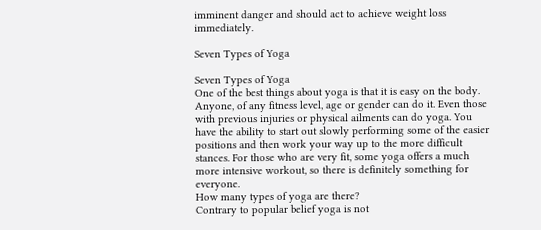imminent danger and should act to achieve weight loss immediately.

Seven Types of Yoga

Seven Types of Yoga
One of the best things about yoga is that it is easy on the body. Anyone, of any fitness level, age or gender can do it. Even those with previous injuries or physical ailments can do yoga. You have the ability to start out slowly performing some of the easier positions and then work your way up to the more difficult stances. For those who are very fit, some yoga offers a much more intensive workout, so there is definitely something for everyone.
How many types of yoga are there?
Contrary to popular belief yoga is not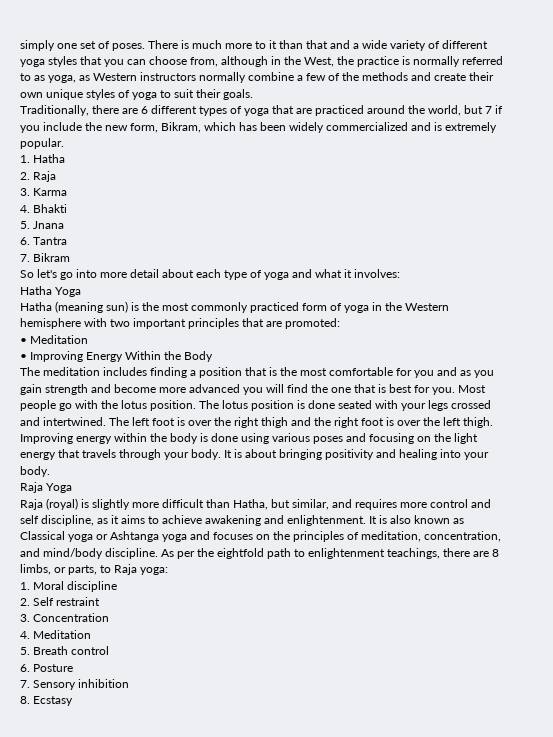simply one set of poses. There is much more to it than that and a wide variety of different yoga styles that you can choose from, although in the West, the practice is normally referred to as yoga, as Western instructors normally combine a few of the methods and create their own unique styles of yoga to suit their goals.
Traditionally, there are 6 different types of yoga that are practiced around the world, but 7 if you include the new form, Bikram, which has been widely commercialized and is extremely popular.
1. Hatha
2. Raja
3. Karma
4. Bhakti
5. Jnana
6. Tantra
7. Bikram
So let's go into more detail about each type of yoga and what it involves:
Hatha Yoga
Hatha (meaning sun) is the most commonly practiced form of yoga in the Western hemisphere with two important principles that are promoted:
• Meditation
• Improving Energy Within the Body
The meditation includes finding a position that is the most comfortable for you and as you gain strength and become more advanced you will find the one that is best for you. Most people go with the lotus position. The lotus position is done seated with your legs crossed and intertwined. The left foot is over the right thigh and the right foot is over the left thigh.
Improving energy within the body is done using various poses and focusing on the light energy that travels through your body. It is about bringing positivity and healing into your body.
Raja Yoga
Raja (royal) is slightly more difficult than Hatha, but similar, and requires more control and self discipline, as it aims to achieve awakening and enlightenment. It is also known as Classical yoga or Ashtanga yoga and focuses on the principles of meditation, concentration, and mind/body discipline. As per the eightfold path to enlightenment teachings, there are 8 limbs, or parts, to Raja yoga:
1. Moral discipline
2. Self restraint
3. Concentration
4. Meditation
5. Breath control
6. Posture
7. Sensory inhibition
8. Ecstasy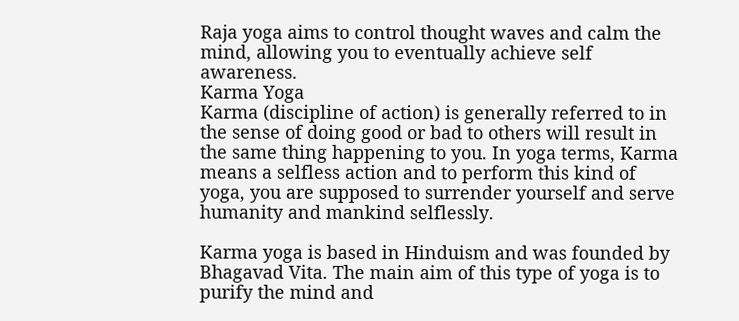Raja yoga aims to control thought waves and calm the mind, allowing you to eventually achieve self awareness.
Karma Yoga
Karma (discipline of action) is generally referred to in the sense of doing good or bad to others will result in the same thing happening to you. In yoga terms, Karma means a selfless action and to perform this kind of yoga, you are supposed to surrender yourself and serve humanity and mankind selflessly.

Karma yoga is based in Hinduism and was founded by Bhagavad Vita. The main aim of this type of yoga is to purify the mind and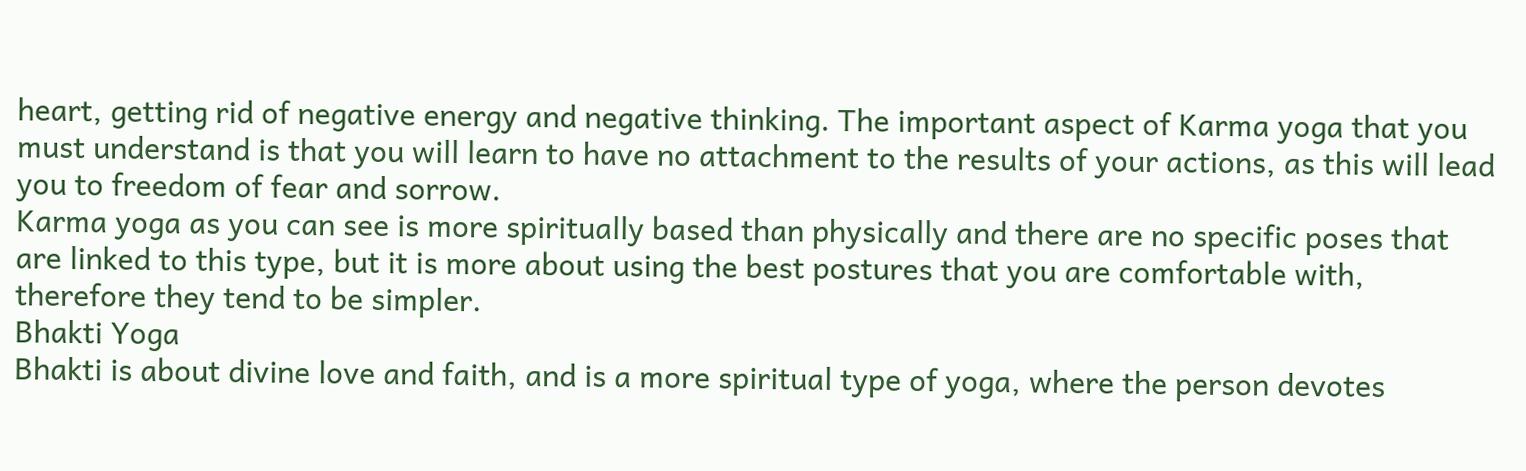heart, getting rid of negative energy and negative thinking. The important aspect of Karma yoga that you must understand is that you will learn to have no attachment to the results of your actions, as this will lead you to freedom of fear and sorrow.
Karma yoga as you can see is more spiritually based than physically and there are no specific poses that are linked to this type, but it is more about using the best postures that you are comfortable with, therefore they tend to be simpler.
Bhakti Yoga
Bhakti is about divine love and faith, and is a more spiritual type of yoga, where the person devotes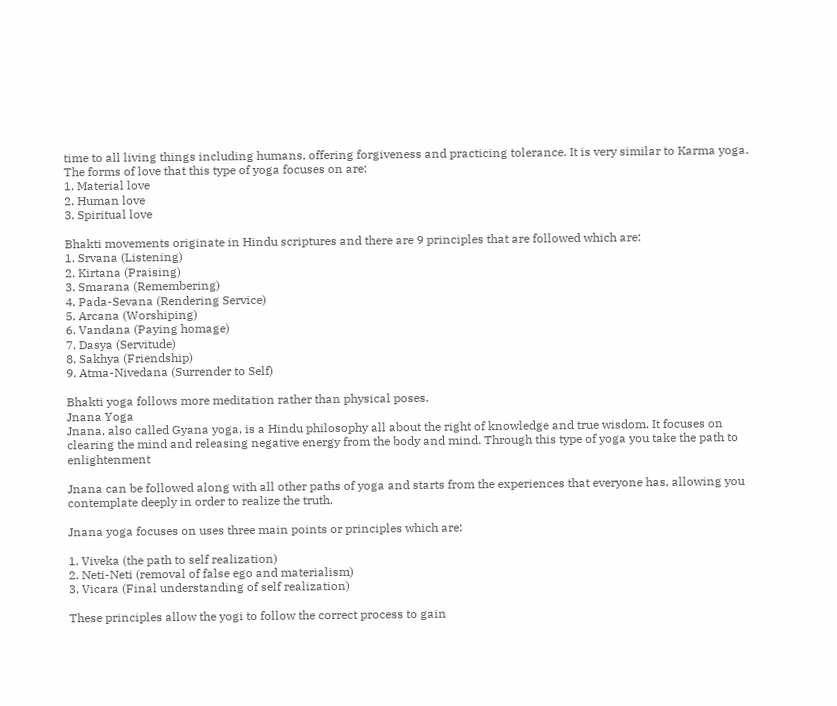time to all living things including humans, offering forgiveness and practicing tolerance. It is very similar to Karma yoga. The forms of love that this type of yoga focuses on are:
1. Material love
2. Human love
3. Spiritual love

Bhakti movements originate in Hindu scriptures and there are 9 principles that are followed which are:
1. Srvana (Listening)
2. Kirtana (Praising)
3. Smarana (Remembering)
4. Pada-Sevana (Rendering Service)
5. Arcana (Worshiping)
6. Vandana (Paying homage)
7. Dasya (Servitude)
8. Sakhya (Friendship)
9. Atma-Nivedana (Surrender to Self)

Bhakti yoga follows more meditation rather than physical poses.
Jnana Yoga
Jnana, also called Gyana yoga, is a Hindu philosophy all about the right of knowledge and true wisdom. It focuses on clearing the mind and releasing negative energy from the body and mind. Through this type of yoga you take the path to enlightenment

Jnana can be followed along with all other paths of yoga and starts from the experiences that everyone has, allowing you contemplate deeply in order to realize the truth.

Jnana yoga focuses on uses three main points or principles which are:

1. Viveka (the path to self realization)
2. Neti-Neti (removal of false ego and materialism)
3. Vicara (Final understanding of self realization)

These principles allow the yogi to follow the correct process to gain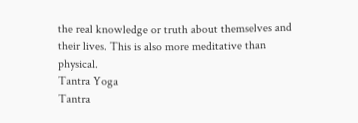the real knowledge or truth about themselves and their lives. This is also more meditative than physical.
Tantra Yoga
Tantra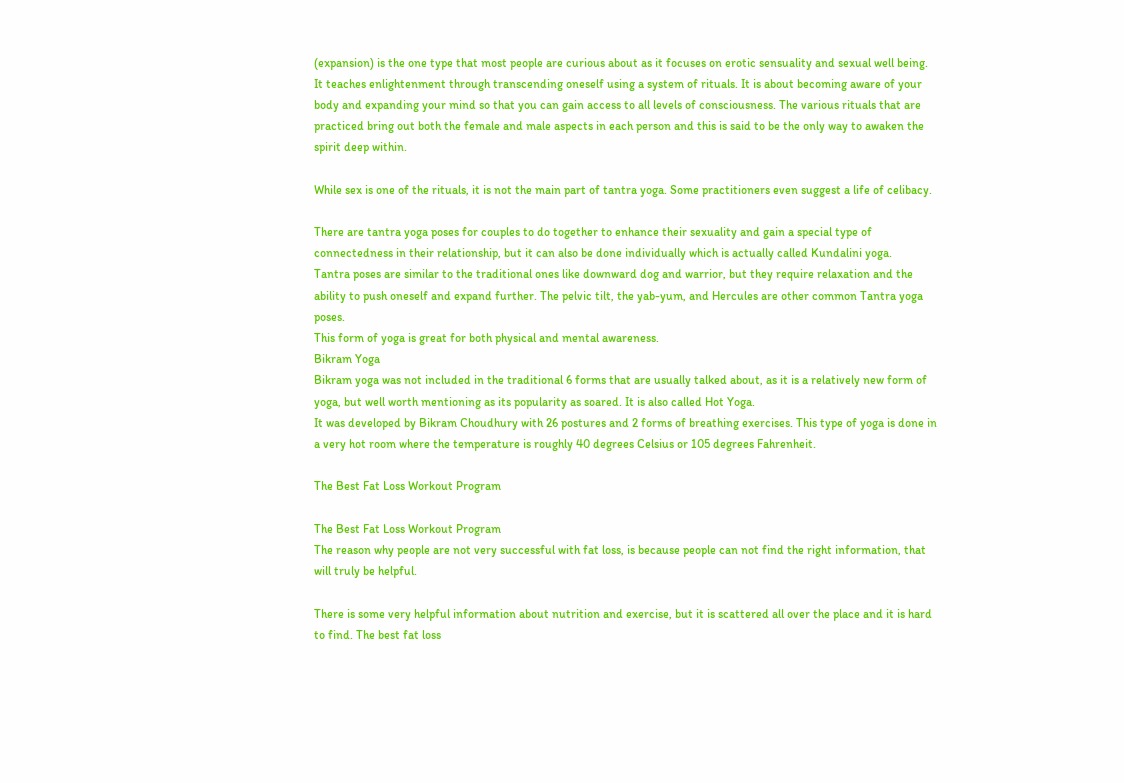(expansion) is the one type that most people are curious about as it focuses on erotic sensuality and sexual well being. It teaches enlightenment through transcending oneself using a system of rituals. It is about becoming aware of your body and expanding your mind so that you can gain access to all levels of consciousness. The various rituals that are practiced bring out both the female and male aspects in each person and this is said to be the only way to awaken the spirit deep within.

While sex is one of the rituals, it is not the main part of tantra yoga. Some practitioners even suggest a life of celibacy.

There are tantra yoga poses for couples to do together to enhance their sexuality and gain a special type of connectedness in their relationship, but it can also be done individually which is actually called Kundalini yoga.
Tantra poses are similar to the traditional ones like downward dog and warrior, but they require relaxation and the ability to push oneself and expand further. The pelvic tilt, the yab-yum, and Hercules are other common Tantra yoga poses.
This form of yoga is great for both physical and mental awareness.
Bikram Yoga
Bikram yoga was not included in the traditional 6 forms that are usually talked about, as it is a relatively new form of yoga, but well worth mentioning as its popularity as soared. It is also called Hot Yoga.
It was developed by Bikram Choudhury with 26 postures and 2 forms of breathing exercises. This type of yoga is done in a very hot room where the temperature is roughly 40 degrees Celsius or 105 degrees Fahrenheit.

The Best Fat Loss Workout Program

The Best Fat Loss Workout Program
The reason why people are not very successful with fat loss, is because people can not find the right information, that will truly be helpful.

There is some very helpful information about nutrition and exercise, but it is scattered all over the place and it is hard to find. The best fat loss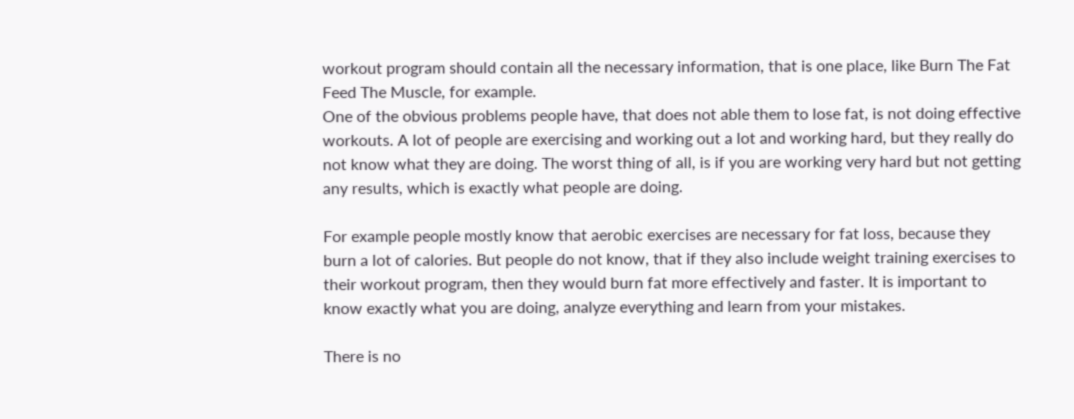workout program should contain all the necessary information, that is one place, like Burn The Fat Feed The Muscle, for example.
One of the obvious problems people have, that does not able them to lose fat, is not doing effective workouts. A lot of people are exercising and working out a lot and working hard, but they really do not know what they are doing. The worst thing of all, is if you are working very hard but not getting any results, which is exactly what people are doing.

For example people mostly know that aerobic exercises are necessary for fat loss, because they burn a lot of calories. But people do not know, that if they also include weight training exercises to their workout program, then they would burn fat more effectively and faster. It is important to know exactly what you are doing, analyze everything and learn from your mistakes.

There is no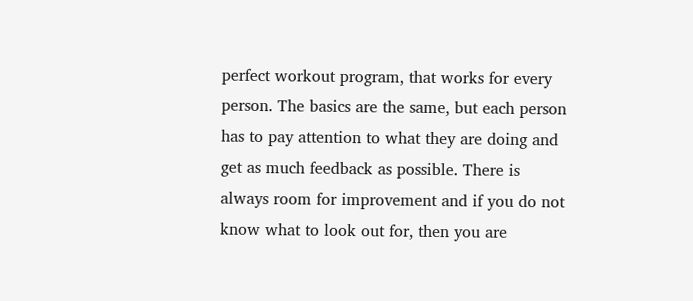perfect workout program, that works for every person. The basics are the same, but each person has to pay attention to what they are doing and get as much feedback as possible. There is always room for improvement and if you do not know what to look out for, then you are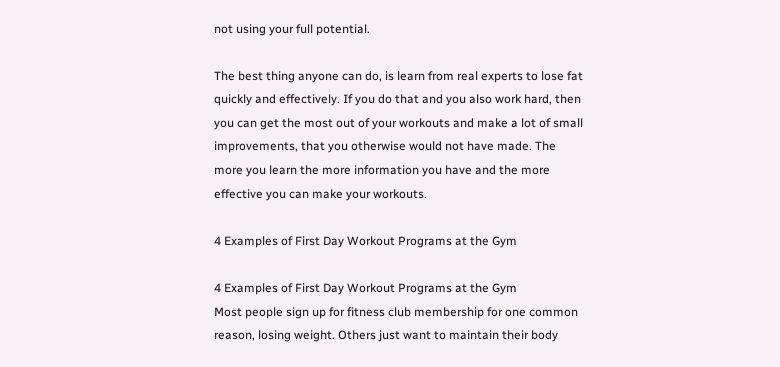not using your full potential.

The best thing anyone can do, is learn from real experts to lose fat quickly and effectively. If you do that and you also work hard, then you can get the most out of your workouts and make a lot of small improvements, that you otherwise would not have made. The more you learn the more information you have and the more effective you can make your workouts.

4 Examples of First Day Workout Programs at the Gym

4 Examples of First Day Workout Programs at the Gym
Most people sign up for fitness club membership for one common reason, losing weight. Others just want to maintain their body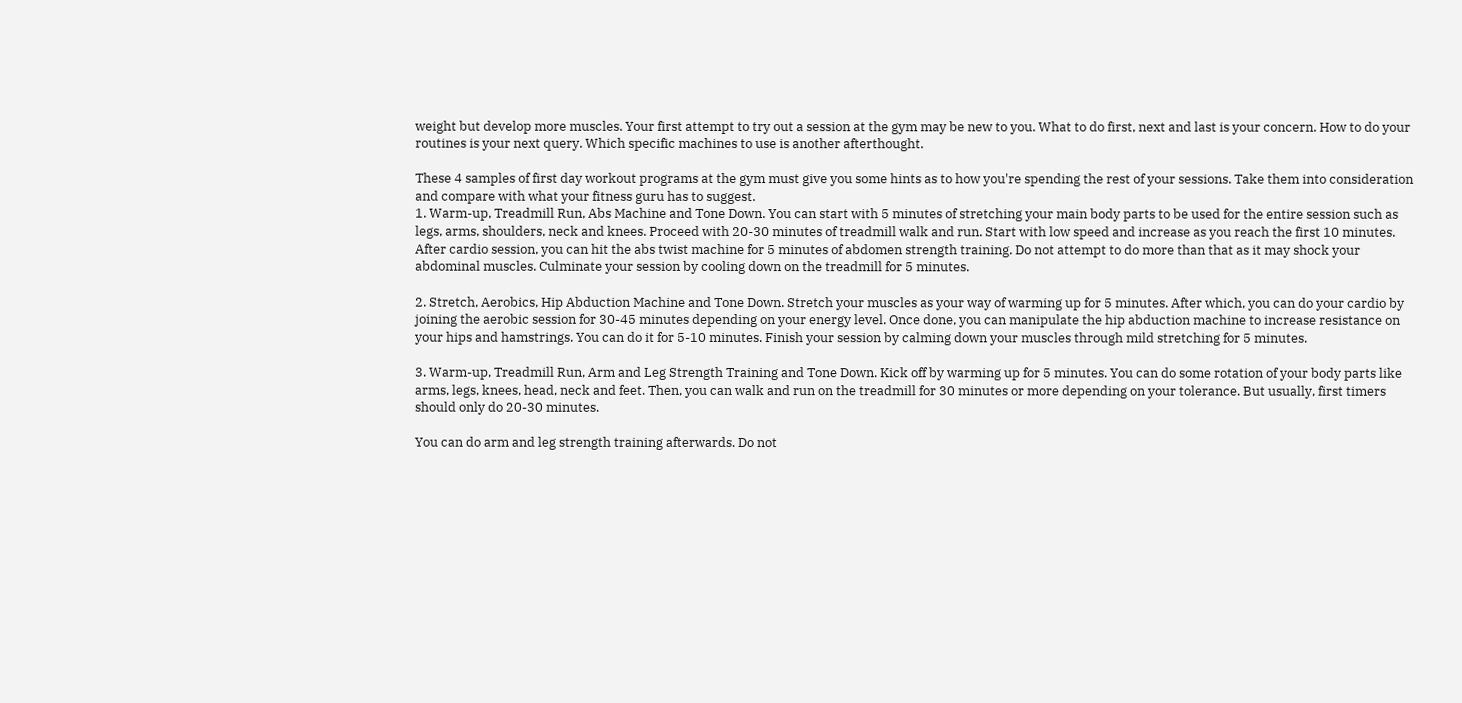weight but develop more muscles. Your first attempt to try out a session at the gym may be new to you. What to do first, next and last is your concern. How to do your routines is your next query. Which specific machines to use is another afterthought.

These 4 samples of first day workout programs at the gym must give you some hints as to how you're spending the rest of your sessions. Take them into consideration and compare with what your fitness guru has to suggest.
1. Warm-up, Treadmill Run, Abs Machine and Tone Down. You can start with 5 minutes of stretching your main body parts to be used for the entire session such as legs, arms, shoulders, neck and knees. Proceed with 20-30 minutes of treadmill walk and run. Start with low speed and increase as you reach the first 10 minutes. After cardio session, you can hit the abs twist machine for 5 minutes of abdomen strength training. Do not attempt to do more than that as it may shock your abdominal muscles. Culminate your session by cooling down on the treadmill for 5 minutes.

2. Stretch, Aerobics, Hip Abduction Machine and Tone Down. Stretch your muscles as your way of warming up for 5 minutes. After which, you can do your cardio by joining the aerobic session for 30-45 minutes depending on your energy level. Once done, you can manipulate the hip abduction machine to increase resistance on your hips and hamstrings. You can do it for 5-10 minutes. Finish your session by calming down your muscles through mild stretching for 5 minutes.

3. Warm-up, Treadmill Run, Arm and Leg Strength Training and Tone Down. Kick off by warming up for 5 minutes. You can do some rotation of your body parts like arms, legs, knees, head, neck and feet. Then, you can walk and run on the treadmill for 30 minutes or more depending on your tolerance. But usually, first timers should only do 20-30 minutes.

You can do arm and leg strength training afterwards. Do not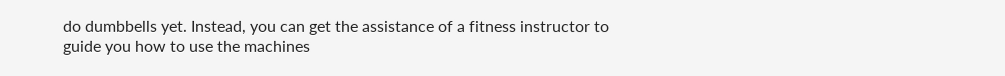do dumbbells yet. Instead, you can get the assistance of a fitness instructor to guide you how to use the machines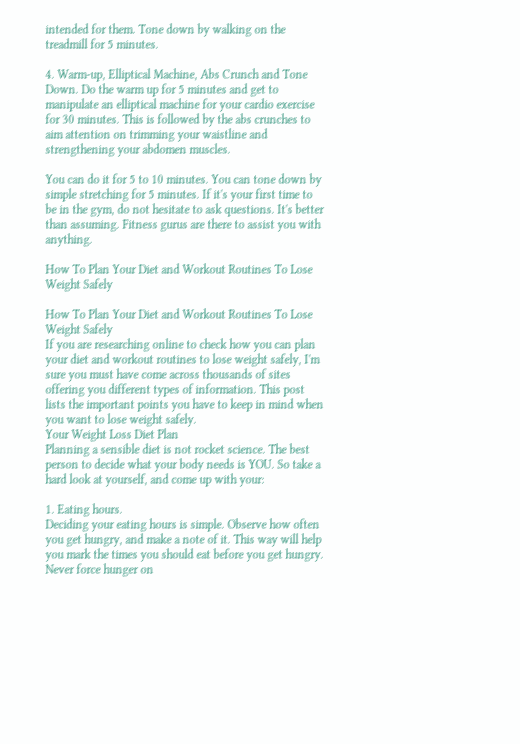intended for them. Tone down by walking on the treadmill for 5 minutes.

4. Warm-up, Elliptical Machine, Abs Crunch and Tone Down. Do the warm up for 5 minutes and get to manipulate an elliptical machine for your cardio exercise for 30 minutes. This is followed by the abs crunches to aim attention on trimming your waistline and strengthening your abdomen muscles.

You can do it for 5 to 10 minutes. You can tone down by simple stretching for 5 minutes. If it's your first time to be in the gym, do not hesitate to ask questions. It's better than assuming. Fitness gurus are there to assist you with anything.

How To Plan Your Diet and Workout Routines To Lose Weight Safely

How To Plan Your Diet and Workout Routines To Lose Weight Safely
If you are researching online to check how you can plan your diet and workout routines to lose weight safely, I'm sure you must have come across thousands of sites offering you different types of information. This post lists the important points you have to keep in mind when you want to lose weight safely.
Your Weight Loss Diet Plan
Planning a sensible diet is not rocket science. The best person to decide what your body needs is YOU. So take a hard look at yourself, and come up with your:

1. Eating hours.
Deciding your eating hours is simple. Observe how often you get hungry, and make a note of it. This way will help you mark the times you should eat before you get hungry. Never force hunger on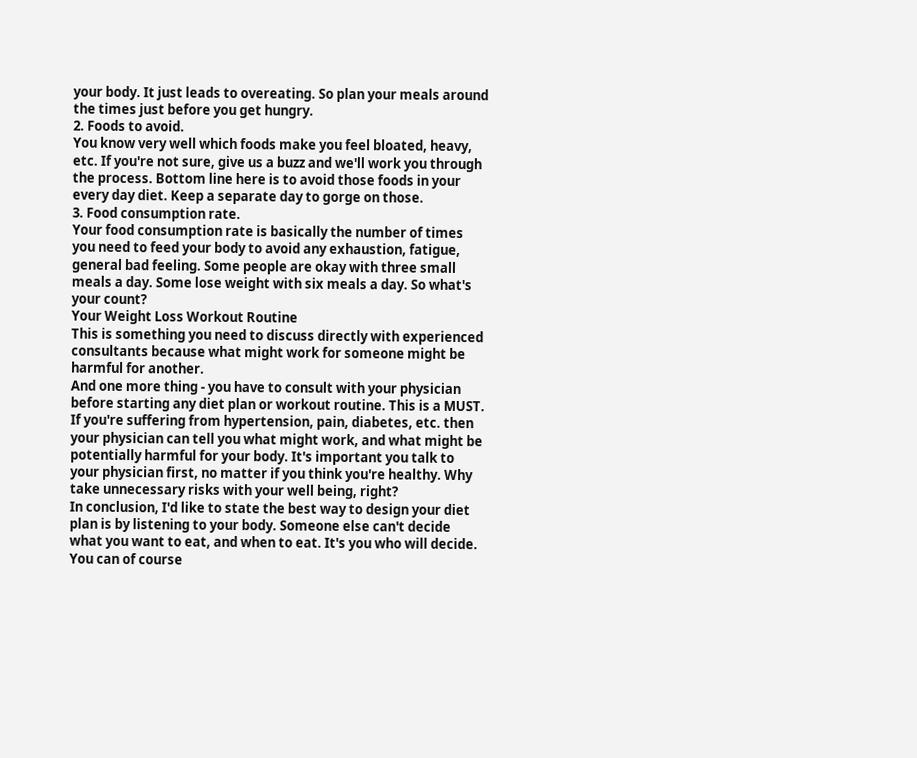your body. It just leads to overeating. So plan your meals around the times just before you get hungry.
2. Foods to avoid.
You know very well which foods make you feel bloated, heavy, etc. If you're not sure, give us a buzz and we'll work you through the process. Bottom line here is to avoid those foods in your every day diet. Keep a separate day to gorge on those.
3. Food consumption rate.
Your food consumption rate is basically the number of times you need to feed your body to avoid any exhaustion, fatigue, general bad feeling. Some people are okay with three small meals a day. Some lose weight with six meals a day. So what's your count?
Your Weight Loss Workout Routine
This is something you need to discuss directly with experienced consultants because what might work for someone might be harmful for another.
And one more thing - you have to consult with your physician before starting any diet plan or workout routine. This is a MUST. If you're suffering from hypertension, pain, diabetes, etc. then your physician can tell you what might work, and what might be potentially harmful for your body. It's important you talk to your physician first, no matter if you think you're healthy. Why take unnecessary risks with your well being, right?
In conclusion, I'd like to state the best way to design your diet plan is by listening to your body. Someone else can't decide what you want to eat, and when to eat. It's you who will decide. You can of course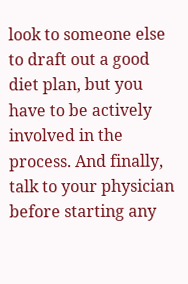look to someone else to draft out a good diet plan, but you have to be actively involved in the process. And finally, talk to your physician before starting any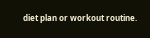diet plan or workout routine.